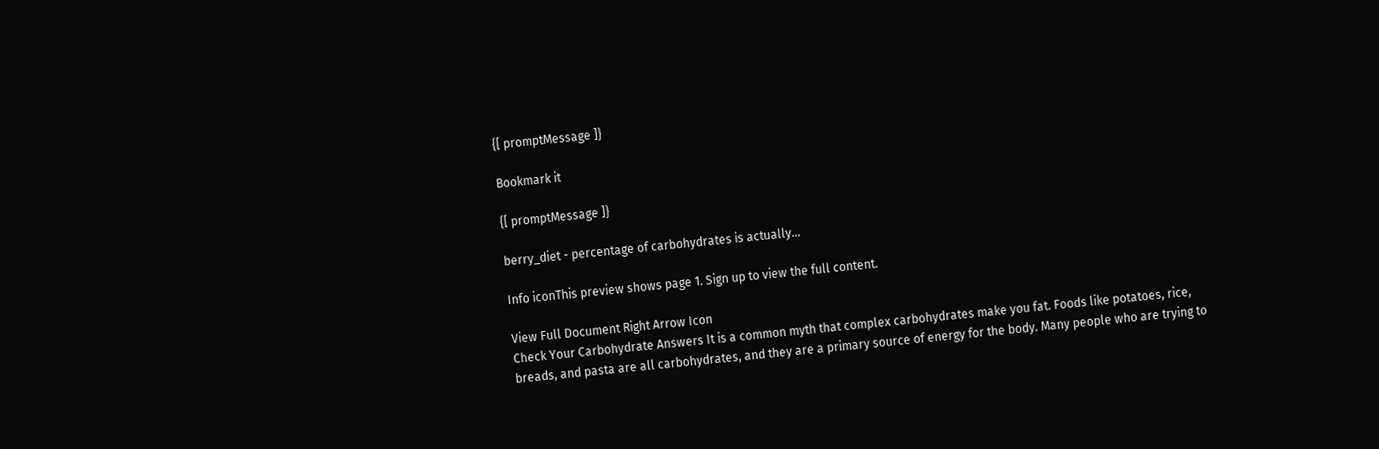{[ promptMessage ]}

Bookmark it

{[ promptMessage ]}

berry_diet - percentage of carbohydrates is actually...

Info iconThis preview shows page 1. Sign up to view the full content.

View Full Document Right Arrow Icon
Check Your Carbohydrate Answers It is a common myth that complex carbohydrates make you fat. Foods like potatoes, rice, breads, and pasta are all carbohydrates, and they are a primary source of energy for the body. Many people who are trying to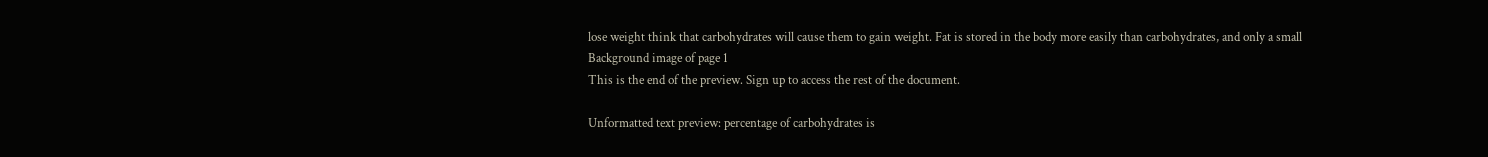lose weight think that carbohydrates will cause them to gain weight. Fat is stored in the body more easily than carbohydrates, and only a small
Background image of page 1
This is the end of the preview. Sign up to access the rest of the document.

Unformatted text preview: percentage of carbohydrates is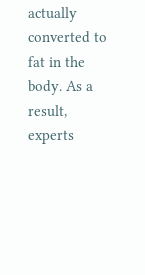actually converted to fat in the body. As a result, experts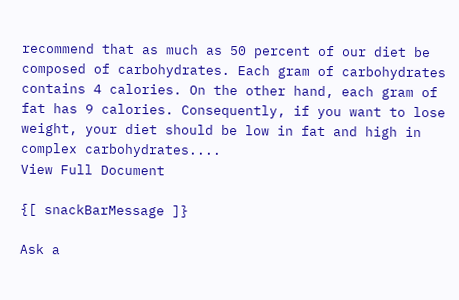recommend that as much as 50 percent of our diet be composed of carbohydrates. Each gram of carbohydrates contains 4 calories. On the other hand, each gram of fat has 9 calories. Consequently, if you want to lose weight, your diet should be low in fat and high in complex carbohydrates....
View Full Document

{[ snackBarMessage ]}

Ask a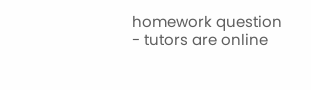homework question - tutors are online